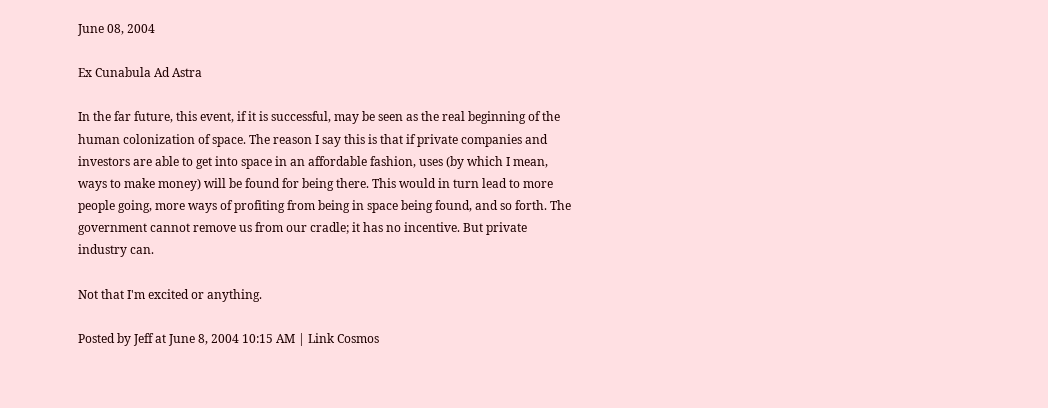June 08, 2004

Ex Cunabula Ad Astra

In the far future, this event, if it is successful, may be seen as the real beginning of the human colonization of space. The reason I say this is that if private companies and investors are able to get into space in an affordable fashion, uses (by which I mean, ways to make money) will be found for being there. This would in turn lead to more people going, more ways of profiting from being in space being found, and so forth. The government cannot remove us from our cradle; it has no incentive. But private industry can.

Not that I'm excited or anything.

Posted by Jeff at June 8, 2004 10:15 AM | Link Cosmos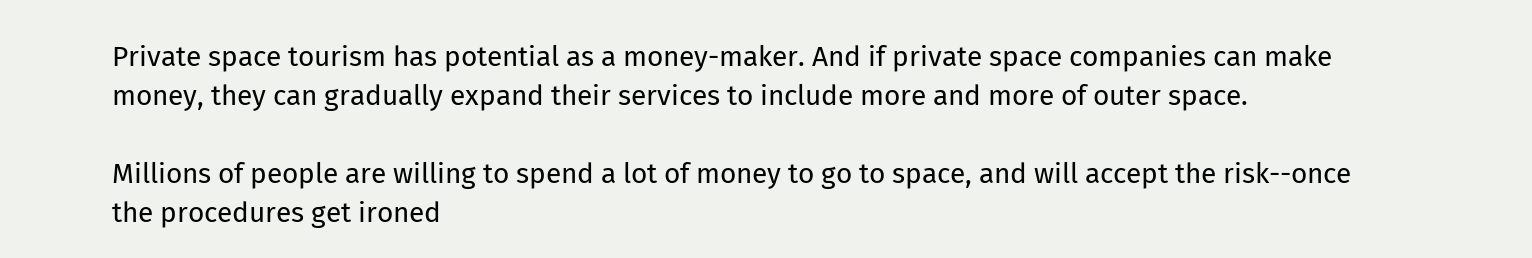Private space tourism has potential as a money-maker. And if private space companies can make money, they can gradually expand their services to include more and more of outer space.

Millions of people are willing to spend a lot of money to go to space, and will accept the risk--once the procedures get ironed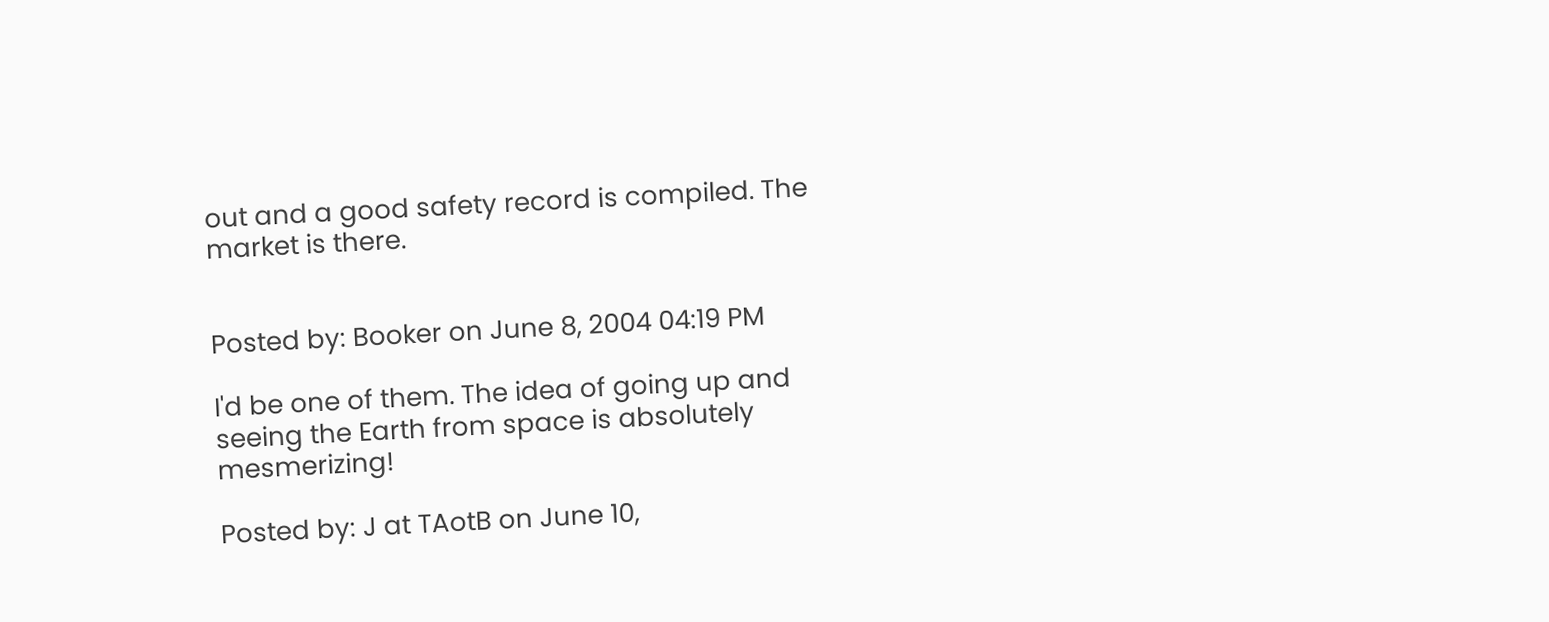out and a good safety record is compiled. The market is there.


Posted by: Booker on June 8, 2004 04:19 PM

I'd be one of them. The idea of going up and seeing the Earth from space is absolutely mesmerizing!

Posted by: J at TAotB on June 10,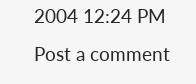2004 12:24 PM
Post a comment